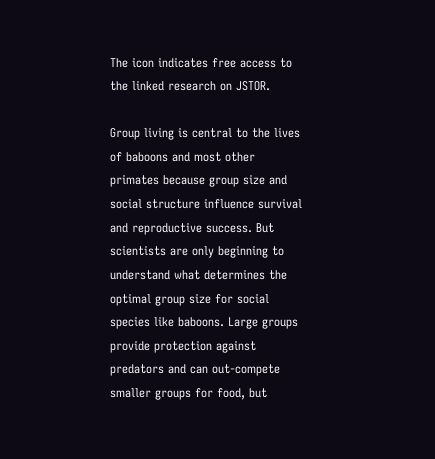The icon indicates free access to the linked research on JSTOR.

Group living is central to the lives of baboons and most other primates because group size and social structure influence survival and reproductive success. But scientists are only beginning to understand what determines the optimal group size for social species like baboons. Large groups provide protection against predators and can out-compete smaller groups for food, but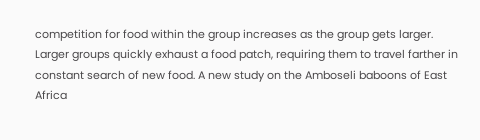competition for food within the group increases as the group gets larger. Larger groups quickly exhaust a food patch, requiring them to travel farther in constant search of new food. A new study on the Amboseli baboons of East Africa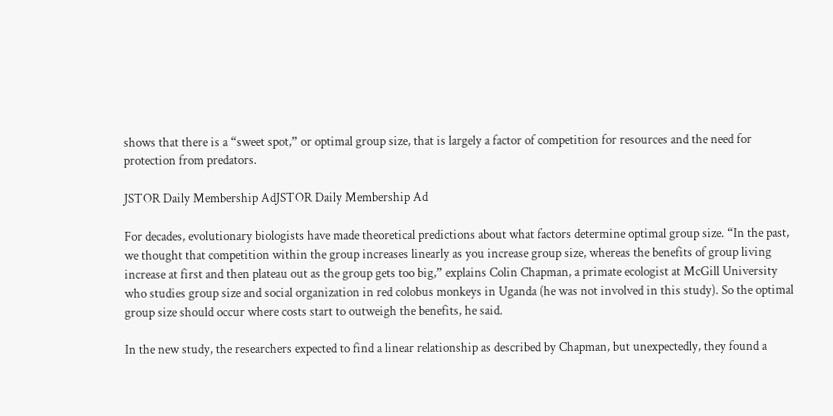shows that there is a “sweet spot,” or optimal group size, that is largely a factor of competition for resources and the need for protection from predators.

JSTOR Daily Membership AdJSTOR Daily Membership Ad

For decades, evolutionary biologists have made theoretical predictions about what factors determine optimal group size. “In the past, we thought that competition within the group increases linearly as you increase group size, whereas the benefits of group living increase at first and then plateau out as the group gets too big,” explains Colin Chapman, a primate ecologist at McGill University who studies group size and social organization in red colobus monkeys in Uganda (he was not involved in this study). So the optimal group size should occur where costs start to outweigh the benefits, he said.

In the new study, the researchers expected to find a linear relationship as described by Chapman, but unexpectedly, they found a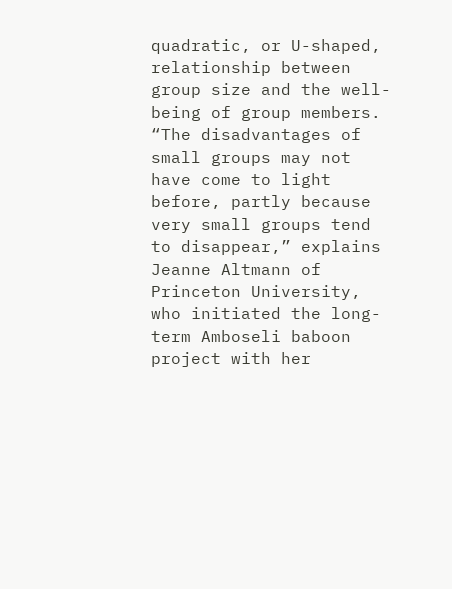quadratic, or U-shaped, relationship between group size and the well-being of group members. “The disadvantages of small groups may not have come to light before, partly because very small groups tend to disappear,” explains Jeanne Altmann of Princeton University, who initiated the long-term Amboseli baboon project with her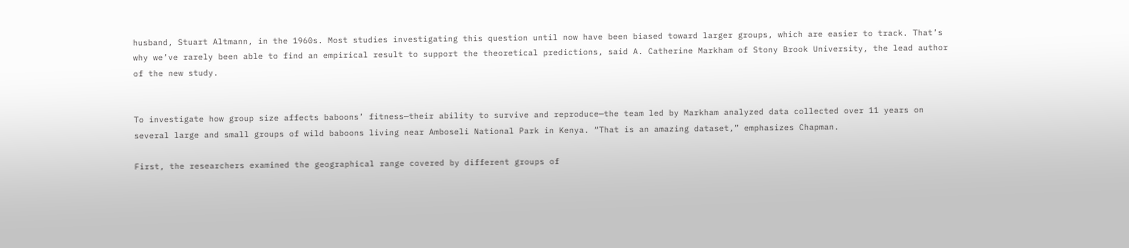husband, Stuart Altmann, in the 1960s. Most studies investigating this question until now have been biased toward larger groups, which are easier to track. That’s why we’ve rarely been able to find an empirical result to support the theoretical predictions, said A. Catherine Markham of Stony Brook University, the lead author of the new study.


To investigate how group size affects baboons’ fitness—their ability to survive and reproduce—the team led by Markham analyzed data collected over 11 years on several large and small groups of wild baboons living near Amboseli National Park in Kenya. “That is an amazing dataset,” emphasizes Chapman.

First, the researchers examined the geographical range covered by different groups of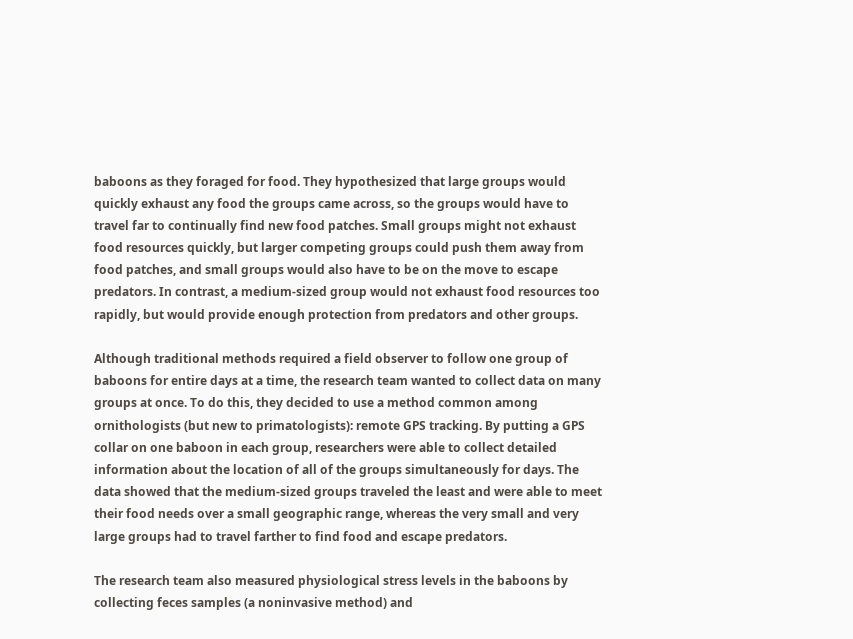baboons as they foraged for food. They hypothesized that large groups would quickly exhaust any food the groups came across, so the groups would have to travel far to continually find new food patches. Small groups might not exhaust food resources quickly, but larger competing groups could push them away from food patches, and small groups would also have to be on the move to escape predators. In contrast, a medium-sized group would not exhaust food resources too rapidly, but would provide enough protection from predators and other groups.

Although traditional methods required a field observer to follow one group of baboons for entire days at a time, the research team wanted to collect data on many groups at once. To do this, they decided to use a method common among ornithologists (but new to primatologists): remote GPS tracking. By putting a GPS collar on one baboon in each group, researchers were able to collect detailed information about the location of all of the groups simultaneously for days. The data showed that the medium-sized groups traveled the least and were able to meet their food needs over a small geographic range, whereas the very small and very large groups had to travel farther to find food and escape predators.

The research team also measured physiological stress levels in the baboons by collecting feces samples (a noninvasive method) and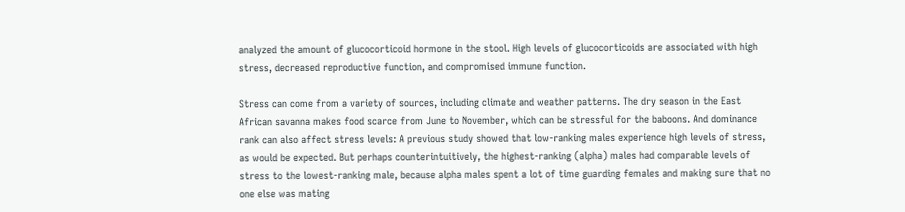analyzed the amount of glucocorticoid hormone in the stool. High levels of glucocorticoids are associated with high stress, decreased reproductive function, and compromised immune function.

Stress can come from a variety of sources, including climate and weather patterns. The dry season in the East African savanna makes food scarce from June to November, which can be stressful for the baboons. And dominance rank can also affect stress levels: A previous study showed that low-ranking males experience high levels of stress, as would be expected. But perhaps counterintuitively, the highest-ranking (alpha) males had comparable levels of stress to the lowest-ranking male, because alpha males spent a lot of time guarding females and making sure that no one else was mating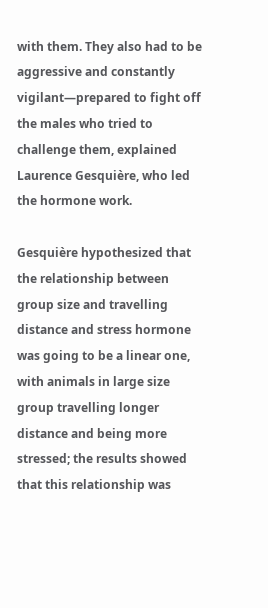with them. They also had to be aggressive and constantly vigilant—prepared to fight off the males who tried to challenge them, explained Laurence Gesquière, who led the hormone work.

Gesquière hypothesized that the relationship between group size and travelling distance and stress hormone was going to be a linear one, with animals in large size group travelling longer distance and being more stressed; the results showed that this relationship was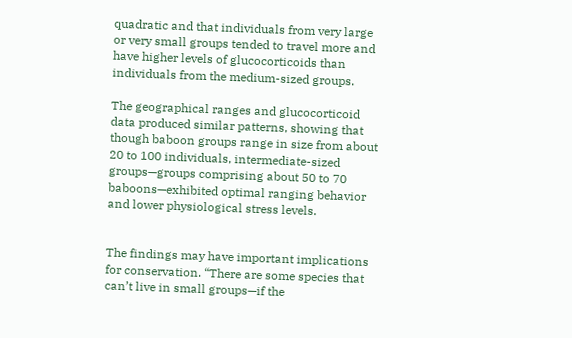quadratic and that individuals from very large or very small groups tended to travel more and have higher levels of glucocorticoids than individuals from the medium-sized groups.

The geographical ranges and glucocorticoid data produced similar patterns, showing that though baboon groups range in size from about 20 to 100 individuals, intermediate-sized groups—groups comprising about 50 to 70 baboons—exhibited optimal ranging behavior and lower physiological stress levels.


The findings may have important implications for conservation. “There are some species that can’t live in small groups—if the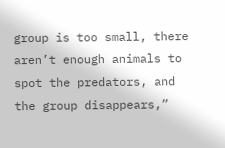group is too small, there aren’t enough animals to spot the predators, and the group disappears,”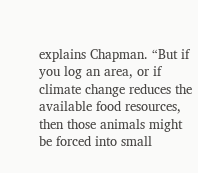explains Chapman. “But if you log an area, or if climate change reduces the available food resources, then those animals might be forced into small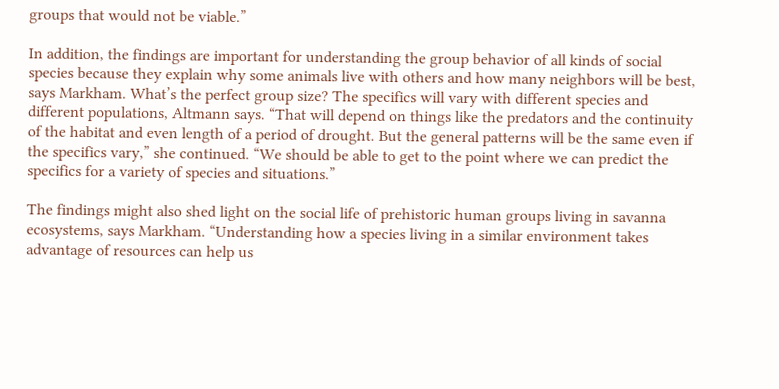groups that would not be viable.”

In addition, the findings are important for understanding the group behavior of all kinds of social species because they explain why some animals live with others and how many neighbors will be best, says Markham. What’s the perfect group size? The specifics will vary with different species and different populations, Altmann says. “That will depend on things like the predators and the continuity of the habitat and even length of a period of drought. But the general patterns will be the same even if the specifics vary,” she continued. “We should be able to get to the point where we can predict the specifics for a variety of species and situations.”

The findings might also shed light on the social life of prehistoric human groups living in savanna ecosystems, says Markham. “Understanding how a species living in a similar environment takes advantage of resources can help us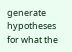generate hypotheses for what the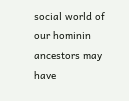social world of our hominin ancestors may have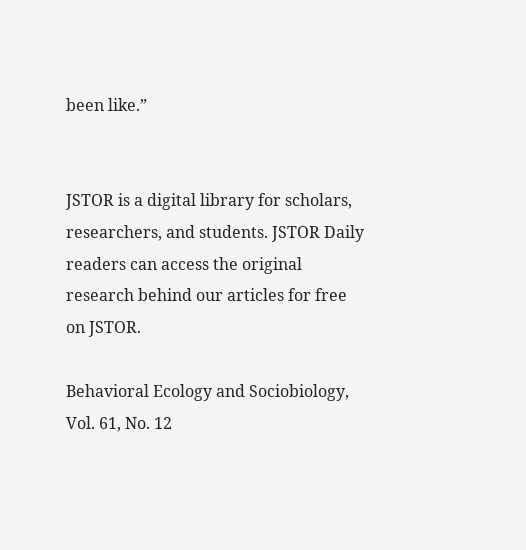been like.”


JSTOR is a digital library for scholars, researchers, and students. JSTOR Daily readers can access the original research behind our articles for free on JSTOR.

Behavioral Ecology and Sociobiology, Vol. 61, No. 12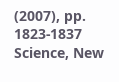(2007), pp. 1823-1837
Science, New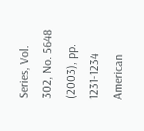Series, Vol. 302, No. 5648 (2003), pp. 1231-1234
American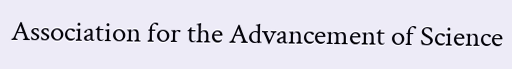Association for the Advancement of Science